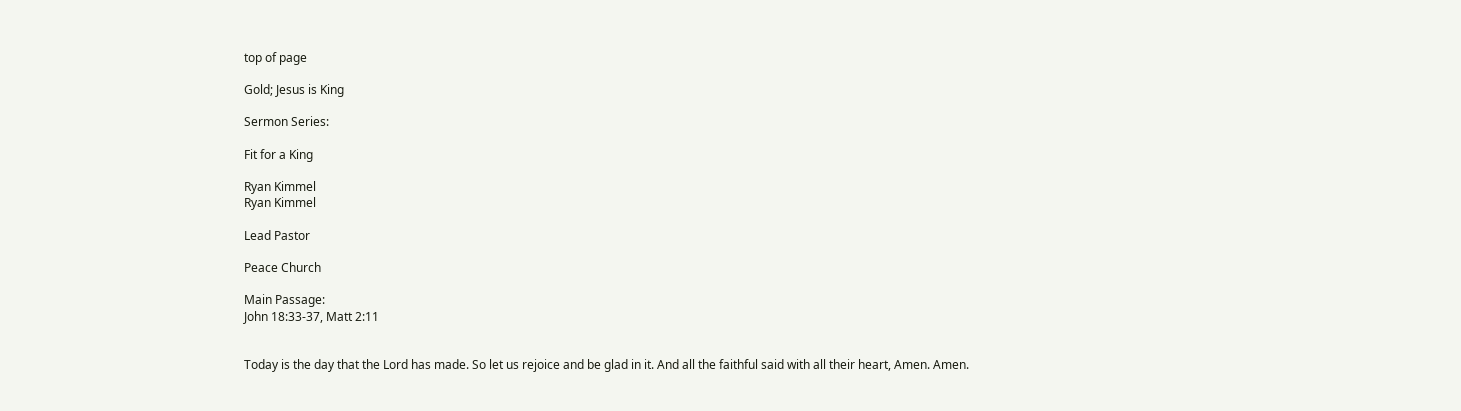top of page

Gold; Jesus is King

Sermon Series:

Fit for a King

Ryan Kimmel
Ryan Kimmel

Lead Pastor

Peace Church

Main Passage:
John 18:33-37, Matt 2:11


Today is the day that the Lord has made. So let us rejoice and be glad in it. And all the faithful said with all their heart, Amen. Amen.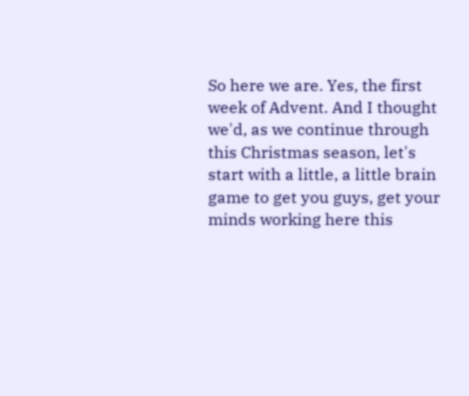So here we are. Yes, the first week of Advent. And I thought we'd, as we continue through this Christmas season, let's start with a little, a little brain game to get you guys, get your minds working here this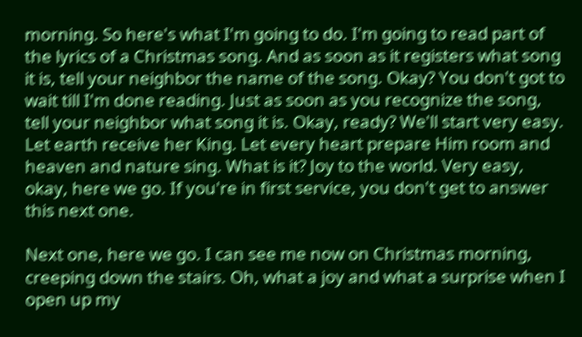morning. So here's what I'm going to do. I'm going to read part of the lyrics of a Christmas song. And as soon as it registers what song it is, tell your neighbor the name of the song. Okay? You don't got to wait till I'm done reading. Just as soon as you recognize the song, tell your neighbor what song it is. Okay, ready? We'll start very easy. Let earth receive her King. Let every heart prepare Him room and heaven and nature sing. What is it? Joy to the world. Very easy, okay, here we go. If you're in first service, you don't get to answer this next one.

Next one, here we go. I can see me now on Christmas morning, creeping down the stairs. Oh, what a joy and what a surprise when I open up my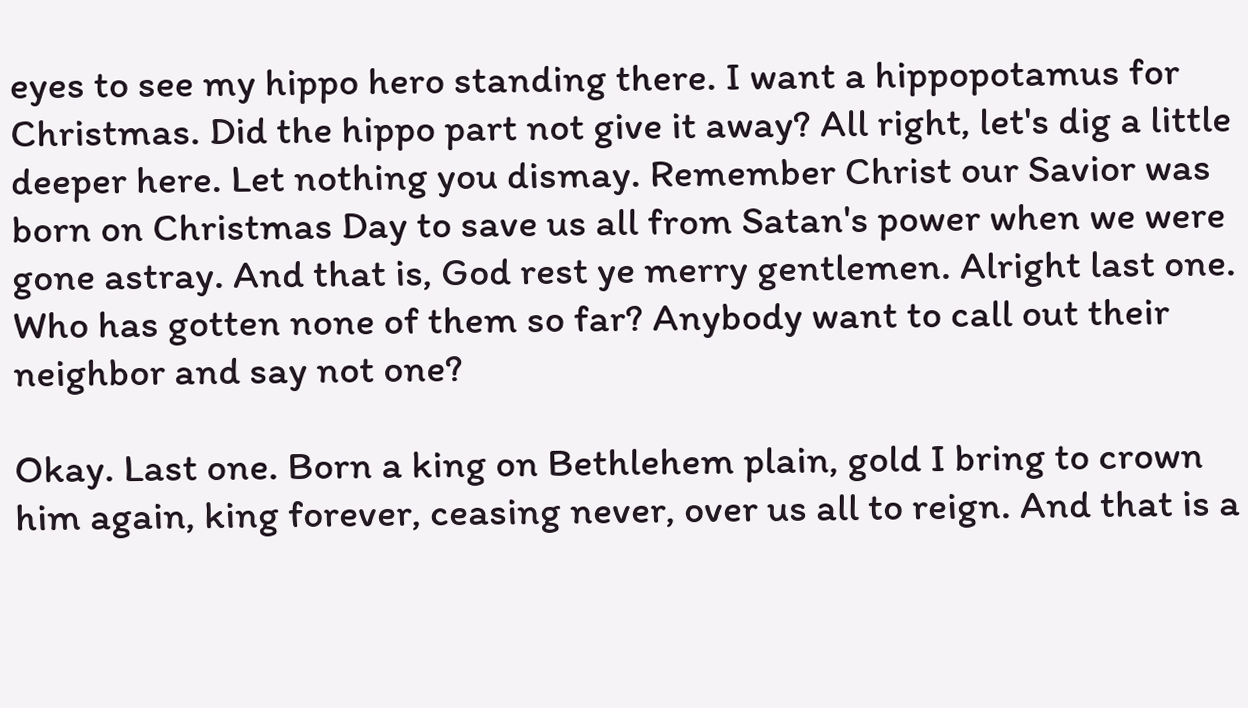eyes to see my hippo hero standing there. I want a hippopotamus for Christmas. Did the hippo part not give it away? All right, let's dig a little deeper here. Let nothing you dismay. Remember Christ our Savior was born on Christmas Day to save us all from Satan's power when we were gone astray. And that is, God rest ye merry gentlemen. Alright last one. Who has gotten none of them so far? Anybody want to call out their neighbor and say not one?

Okay. Last one. Born a king on Bethlehem plain, gold I bring to crown him again, king forever, ceasing never, over us all to reign. And that is a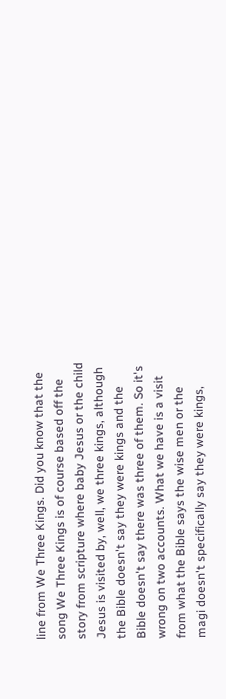line from We Three Kings. Did you know that the song We Three Kings is of course based off the story from scripture where baby Jesus or the child Jesus is visited by, well, we three kings, although the Bible doesn't say they were kings and the Bible doesn't say there was three of them. So it's wrong on two accounts. What we have is a visit from what the Bible says the wise men or the magi doesn't specifically say they were kings,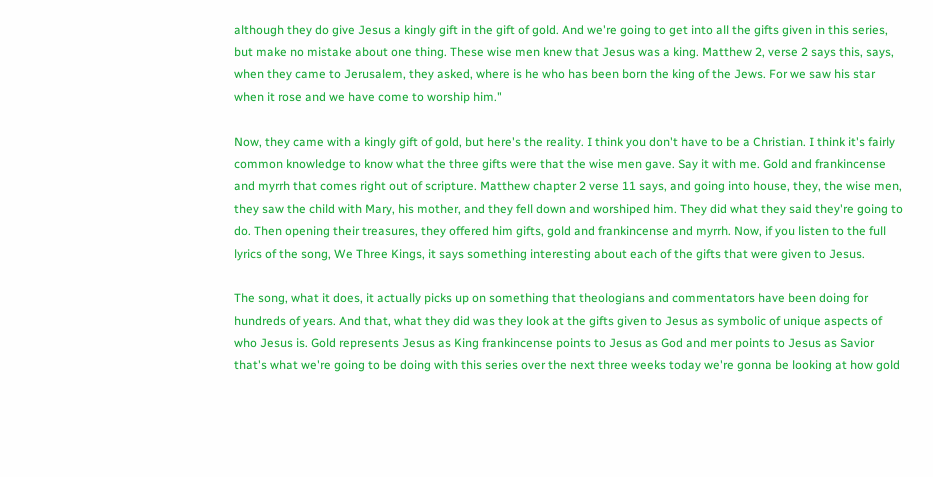although they do give Jesus a kingly gift in the gift of gold. And we're going to get into all the gifts given in this series, but make no mistake about one thing. These wise men knew that Jesus was a king. Matthew 2, verse 2 says this, says, when they came to Jerusalem, they asked, where is he who has been born the king of the Jews. For we saw his star when it rose and we have come to worship him."

Now, they came with a kingly gift of gold, but here's the reality. I think you don't have to be a Christian. I think it's fairly common knowledge to know what the three gifts were that the wise men gave. Say it with me. Gold and frankincense and myrrh that comes right out of scripture. Matthew chapter 2 verse 11 says, and going into house, they, the wise men, they saw the child with Mary, his mother, and they fell down and worshiped him. They did what they said they're going to do. Then opening their treasures, they offered him gifts, gold and frankincense and myrrh. Now, if you listen to the full lyrics of the song, We Three Kings, it says something interesting about each of the gifts that were given to Jesus.

The song, what it does, it actually picks up on something that theologians and commentators have been doing for hundreds of years. And that, what they did was they look at the gifts given to Jesus as symbolic of unique aspects of who Jesus is. Gold represents Jesus as King frankincense points to Jesus as God and mer points to Jesus as Savior that's what we're going to be doing with this series over the next three weeks today we're gonna be looking at how gold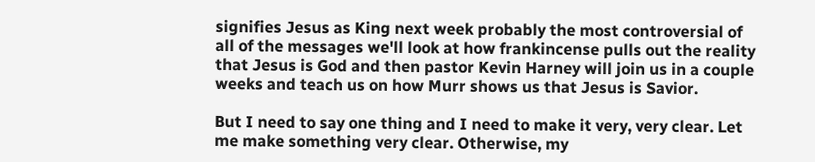signifies Jesus as King next week probably the most controversial of all of the messages we'll look at how frankincense pulls out the reality that Jesus is God and then pastor Kevin Harney will join us in a couple weeks and teach us on how Murr shows us that Jesus is Savior.

But I need to say one thing and I need to make it very, very clear. Let me make something very clear. Otherwise, my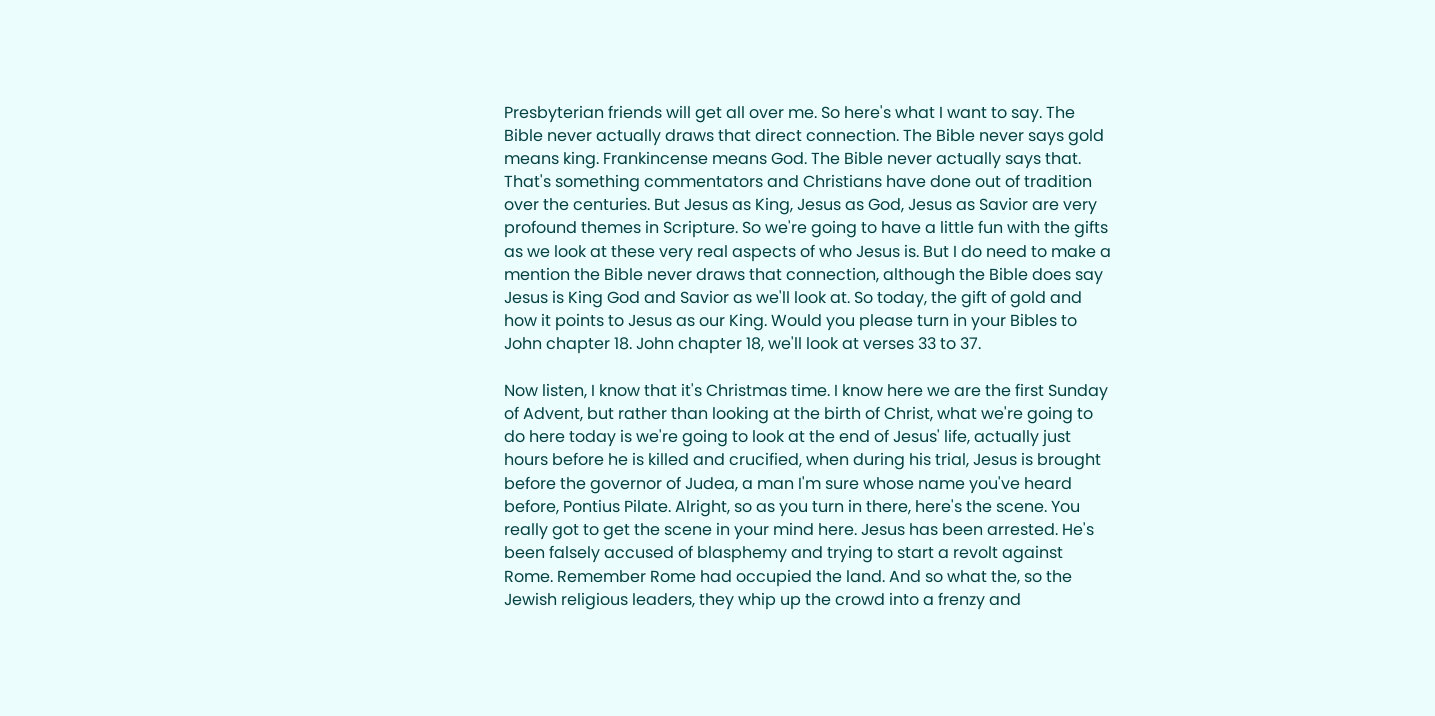Presbyterian friends will get all over me. So here's what I want to say. The Bible never actually draws that direct connection. The Bible never says gold means king. Frankincense means God. The Bible never actually says that. That's something commentators and Christians have done out of tradition over the centuries. But Jesus as King, Jesus as God, Jesus as Savior are very profound themes in Scripture. So we're going to have a little fun with the gifts as we look at these very real aspects of who Jesus is. But I do need to make a mention the Bible never draws that connection, although the Bible does say Jesus is King God and Savior as we'll look at. So today, the gift of gold and how it points to Jesus as our King. Would you please turn in your Bibles to John chapter 18. John chapter 18, we'll look at verses 33 to 37.

Now listen, I know that it's Christmas time. I know here we are the first Sunday of Advent, but rather than looking at the birth of Christ, what we're going to do here today is we're going to look at the end of Jesus' life, actually just hours before he is killed and crucified, when during his trial, Jesus is brought before the governor of Judea, a man I'm sure whose name you've heard before, Pontius Pilate. Alright, so as you turn in there, here's the scene. You really got to get the scene in your mind here. Jesus has been arrested. He's been falsely accused of blasphemy and trying to start a revolt against Rome. Remember Rome had occupied the land. And so what the, so the Jewish religious leaders, they whip up the crowd into a frenzy and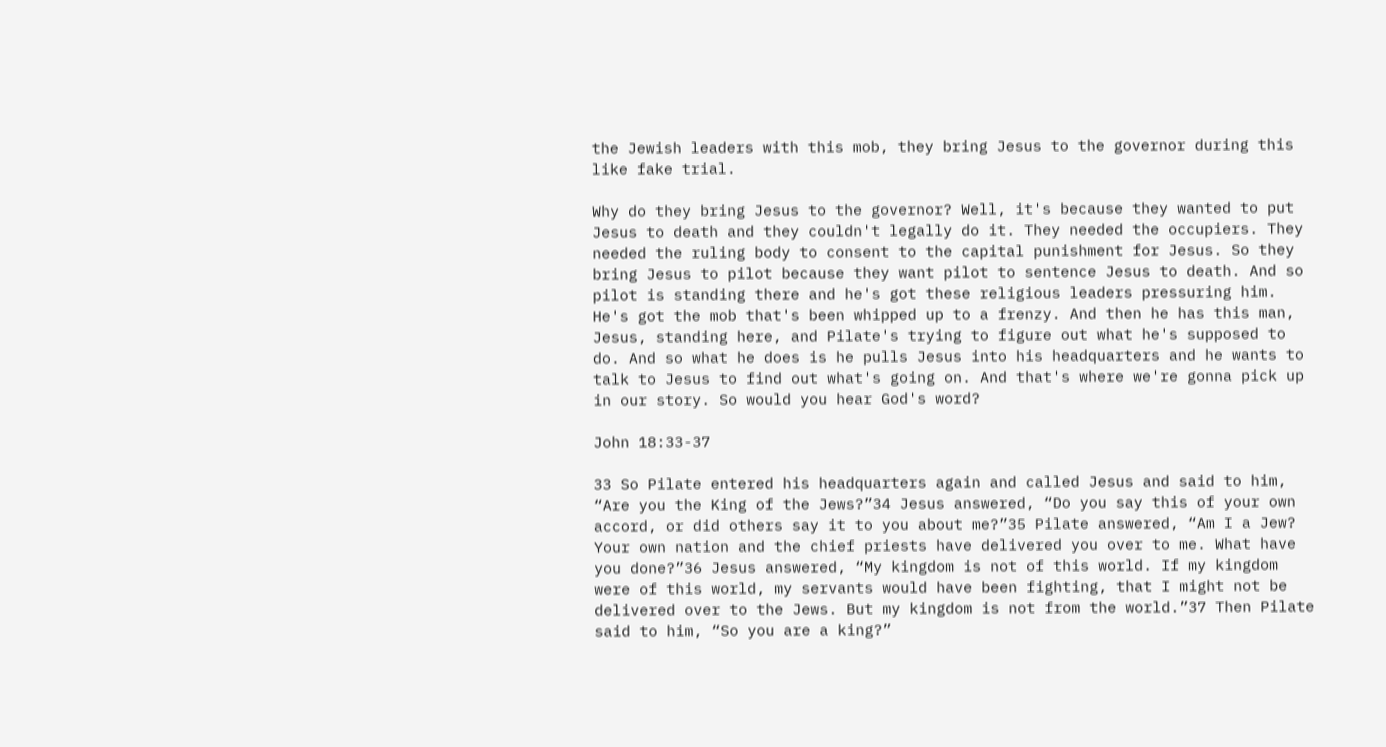the Jewish leaders with this mob, they bring Jesus to the governor during this like fake trial.

Why do they bring Jesus to the governor? Well, it's because they wanted to put Jesus to death and they couldn't legally do it. They needed the occupiers. They needed the ruling body to consent to the capital punishment for Jesus. So they bring Jesus to pilot because they want pilot to sentence Jesus to death. And so pilot is standing there and he's got these religious leaders pressuring him. He's got the mob that's been whipped up to a frenzy. And then he has this man, Jesus, standing here, and Pilate's trying to figure out what he's supposed to do. And so what he does is he pulls Jesus into his headquarters and he wants to talk to Jesus to find out what's going on. And that's where we're gonna pick up in our story. So would you hear God's word?

John 18:33-37

33 So Pilate entered his headquarters again and called Jesus and said to him, “Are you the King of the Jews?”34 Jesus answered, “Do you say this of your own accord, or did others say it to you about me?”35 Pilate answered, “Am I a Jew? Your own nation and the chief priests have delivered you over to me. What have you done?”36 Jesus answered, “My kingdom is not of this world. If my kingdom were of this world, my servants would have been fighting, that I might not be delivered over to the Jews. But my kingdom is not from the world.”37 Then Pilate said to him, “So you are a king?”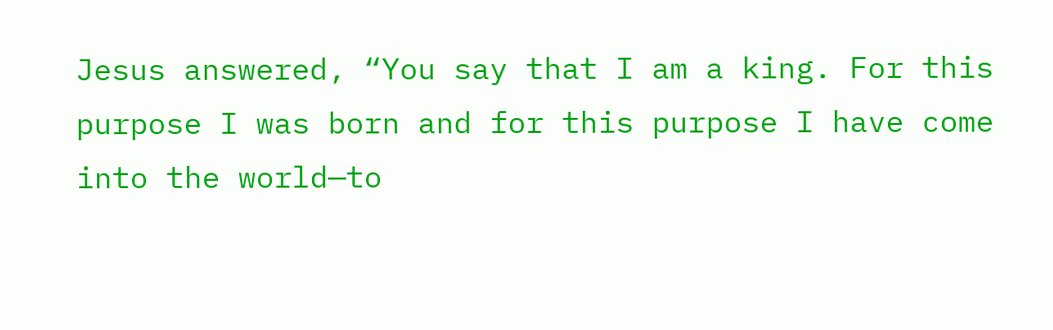Jesus answered, “You say that I am a king. For this purpose I was born and for this purpose I have come into the world—to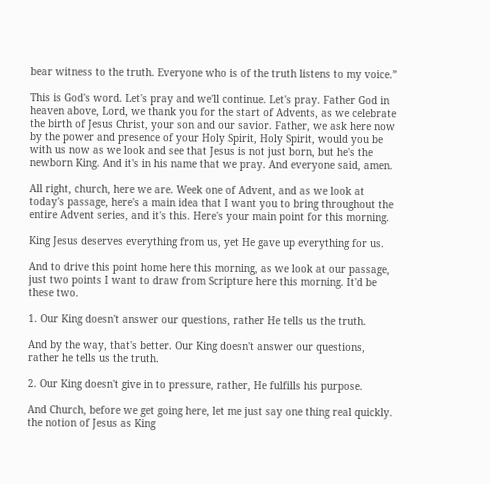bear witness to the truth. Everyone who is of the truth listens to my voice.”

This is God's word. Let's pray and we'll continue. Let's pray. Father God in heaven above, Lord, we thank you for the start of Advents, as we celebrate the birth of Jesus Christ, your son and our savior. Father, we ask here now by the power and presence of your Holy Spirit, Holy Spirit, would you be with us now as we look and see that Jesus is not just born, but he's the newborn King. And it's in his name that we pray. And everyone said, amen.

All right, church, here we are. Week one of Advent, and as we look at today's passage, here's a main idea that I want you to bring throughout the entire Advent series, and it's this. Here's your main point for this morning.

King Jesus deserves everything from us, yet He gave up everything for us.

And to drive this point home here this morning, as we look at our passage, just two points I want to draw from Scripture here this morning. It'd be these two.

1. Our King doesn't answer our questions, rather He tells us the truth.

And by the way, that's better. Our King doesn't answer our questions, rather he tells us the truth.

2. Our King doesn't give in to pressure, rather, He fulfills his purpose.

And Church, before we get going here, let me just say one thing real quickly. the notion of Jesus as King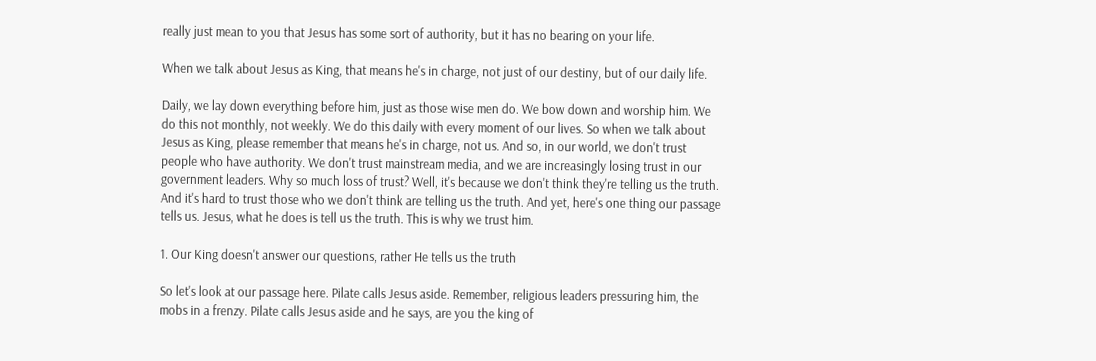really just mean to you that Jesus has some sort of authority, but it has no bearing on your life.

When we talk about Jesus as King, that means he's in charge, not just of our destiny, but of our daily life.

Daily, we lay down everything before him, just as those wise men do. We bow down and worship him. We do this not monthly, not weekly. We do this daily with every moment of our lives. So when we talk about Jesus as King, please remember that means he's in charge, not us. And so, in our world, we don't trust people who have authority. We don't trust mainstream media, and we are increasingly losing trust in our government leaders. Why so much loss of trust? Well, it's because we don't think they're telling us the truth. And it's hard to trust those who we don't think are telling us the truth. And yet, here's one thing our passage tells us. Jesus, what he does is tell us the truth. This is why we trust him.

1. Our King doesn't answer our questions, rather He tells us the truth

So let's look at our passage here. Pilate calls Jesus aside. Remember, religious leaders pressuring him, the mobs in a frenzy. Pilate calls Jesus aside and he says, are you the king of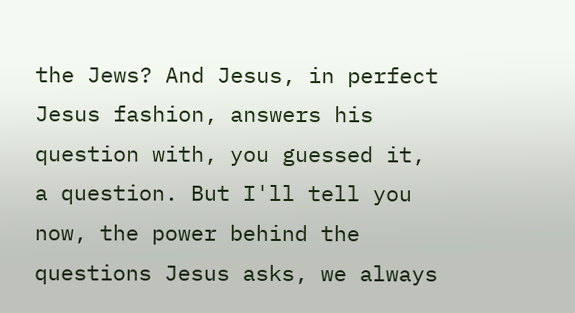the Jews? And Jesus, in perfect Jesus fashion, answers his question with, you guessed it, a question. But I'll tell you now, the power behind the questions Jesus asks, we always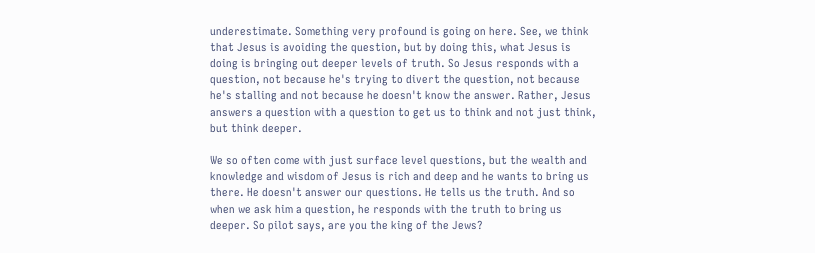underestimate. Something very profound is going on here. See, we think that Jesus is avoiding the question, but by doing this, what Jesus is doing is bringing out deeper levels of truth. So Jesus responds with a question, not because he's trying to divert the question, not because he's stalling and not because he doesn't know the answer. Rather, Jesus answers a question with a question to get us to think and not just think, but think deeper.

We so often come with just surface level questions, but the wealth and knowledge and wisdom of Jesus is rich and deep and he wants to bring us there. He doesn't answer our questions. He tells us the truth. And so when we ask him a question, he responds with the truth to bring us deeper. So pilot says, are you the king of the Jews?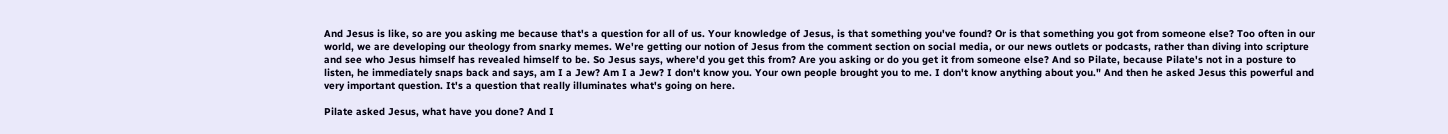And Jesus is like, so are you asking me because that's a question for all of us. Your knowledge of Jesus, is that something you've found? Or is that something you got from someone else? Too often in our world, we are developing our theology from snarky memes. We're getting our notion of Jesus from the comment section on social media, or our news outlets or podcasts, rather than diving into scripture and see who Jesus himself has revealed himself to be. So Jesus says, where'd you get this from? Are you asking or do you get it from someone else? And so Pilate, because Pilate's not in a posture to listen, he immediately snaps back and says, am I a Jew? Am I a Jew? I don't know you. Your own people brought you to me. I don't know anything about you." And then he asked Jesus this powerful and very important question. It's a question that really illuminates what's going on here.

Pilate asked Jesus, what have you done? And I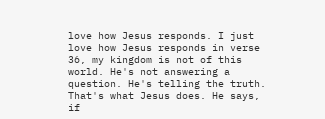love how Jesus responds. I just love how Jesus responds in verse 36, my kingdom is not of this world. He's not answering a question. He's telling the truth. That's what Jesus does. He says, if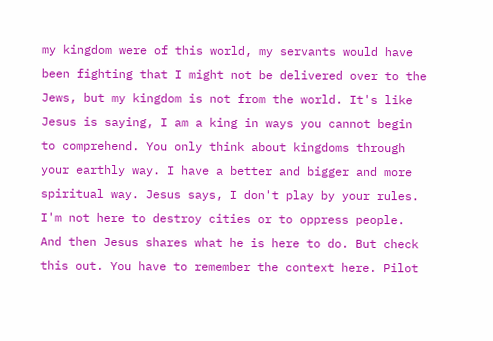my kingdom were of this world, my servants would have been fighting that I might not be delivered over to the Jews, but my kingdom is not from the world. It's like Jesus is saying, I am a king in ways you cannot begin to comprehend. You only think about kingdoms through your earthly way. I have a better and bigger and more spiritual way. Jesus says, I don't play by your rules. I'm not here to destroy cities or to oppress people. And then Jesus shares what he is here to do. But check this out. You have to remember the context here. Pilot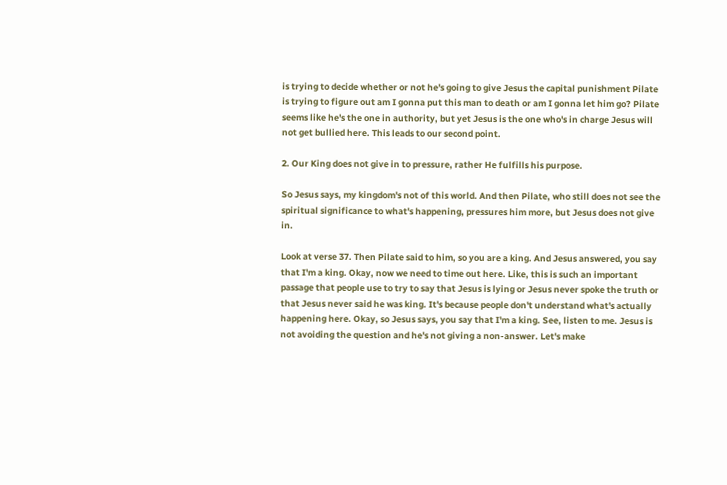is trying to decide whether or not he's going to give Jesus the capital punishment Pilate is trying to figure out am I gonna put this man to death or am I gonna let him go? Pilate seems like he's the one in authority, but yet Jesus is the one who's in charge Jesus will not get bullied here. This leads to our second point.

2. Our King does not give in to pressure, rather He fulfills his purpose.

So Jesus says, my kingdom's not of this world. And then Pilate, who still does not see the spiritual significance to what's happening, pressures him more, but Jesus does not give in.

Look at verse 37. Then Pilate said to him, so you are a king. And Jesus answered, you say that I'm a king. Okay, now we need to time out here. Like, this is such an important passage that people use to try to say that Jesus is lying or Jesus never spoke the truth or that Jesus never said he was king. It's because people don't understand what's actually happening here. Okay, so Jesus says, you say that I'm a king. See, listen to me. Jesus is not avoiding the question and he's not giving a non-answer. Let's make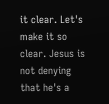it clear. Let's make it so clear. Jesus is not denying that he's a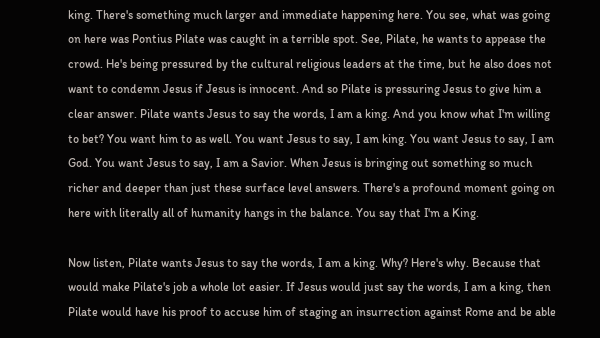king. There's something much larger and immediate happening here. You see, what was going on here was Pontius Pilate was caught in a terrible spot. See, Pilate, he wants to appease the crowd. He's being pressured by the cultural religious leaders at the time, but he also does not want to condemn Jesus if Jesus is innocent. And so Pilate is pressuring Jesus to give him a clear answer. Pilate wants Jesus to say the words, I am a king. And you know what I'm willing to bet? You want him to as well. You want Jesus to say, I am king. You want Jesus to say, I am God. You want Jesus to say, I am a Savior. When Jesus is bringing out something so much richer and deeper than just these surface level answers. There's a profound moment going on here with literally all of humanity hangs in the balance. You say that I'm a King.

Now listen, Pilate wants Jesus to say the words, I am a king. Why? Here's why. Because that would make Pilate's job a whole lot easier. If Jesus would just say the words, I am a king, then Pilate would have his proof to accuse him of staging an insurrection against Rome and be able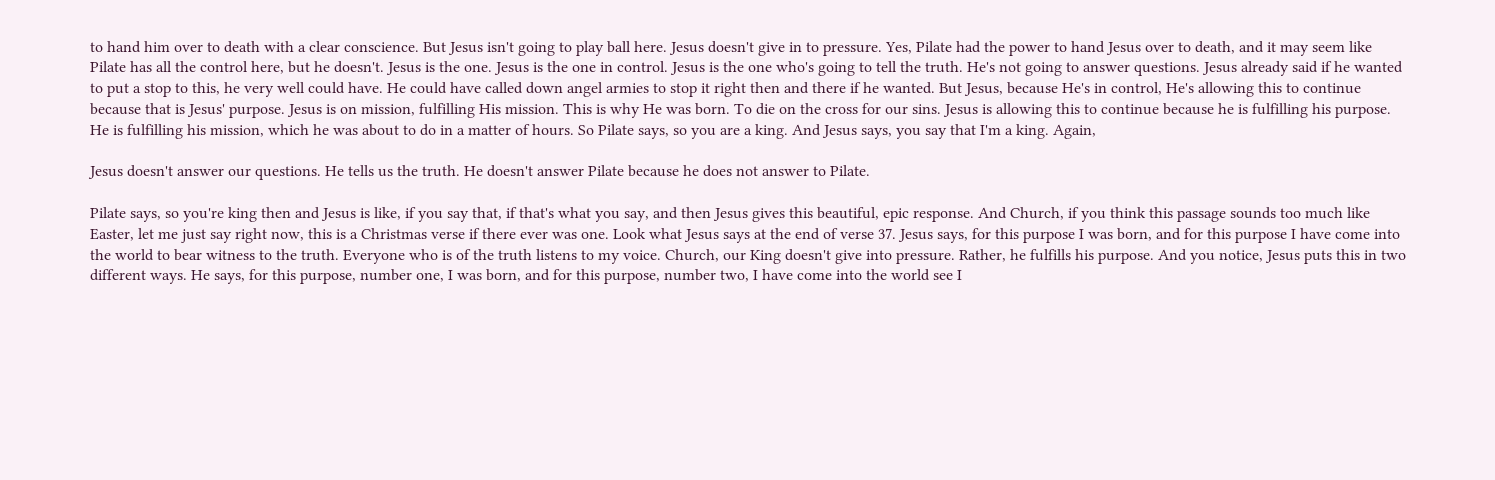to hand him over to death with a clear conscience. But Jesus isn't going to play ball here. Jesus doesn't give in to pressure. Yes, Pilate had the power to hand Jesus over to death, and it may seem like Pilate has all the control here, but he doesn't. Jesus is the one. Jesus is the one in control. Jesus is the one who's going to tell the truth. He's not going to answer questions. Jesus already said if he wanted to put a stop to this, he very well could have. He could have called down angel armies to stop it right then and there if he wanted. But Jesus, because He's in control, He's allowing this to continue because that is Jesus' purpose. Jesus is on mission, fulfilling His mission. This is why He was born. To die on the cross for our sins. Jesus is allowing this to continue because he is fulfilling his purpose. He is fulfilling his mission, which he was about to do in a matter of hours. So Pilate says, so you are a king. And Jesus says, you say that I'm a king. Again,

Jesus doesn't answer our questions. He tells us the truth. He doesn't answer Pilate because he does not answer to Pilate.

Pilate says, so you're king then and Jesus is like, if you say that, if that's what you say, and then Jesus gives this beautiful, epic response. And Church, if you think this passage sounds too much like Easter, let me just say right now, this is a Christmas verse if there ever was one. Look what Jesus says at the end of verse 37. Jesus says, for this purpose I was born, and for this purpose I have come into the world to bear witness to the truth. Everyone who is of the truth listens to my voice. Church, our King doesn't give into pressure. Rather, he fulfills his purpose. And you notice, Jesus puts this in two different ways. He says, for this purpose, number one, I was born, and for this purpose, number two, I have come into the world see I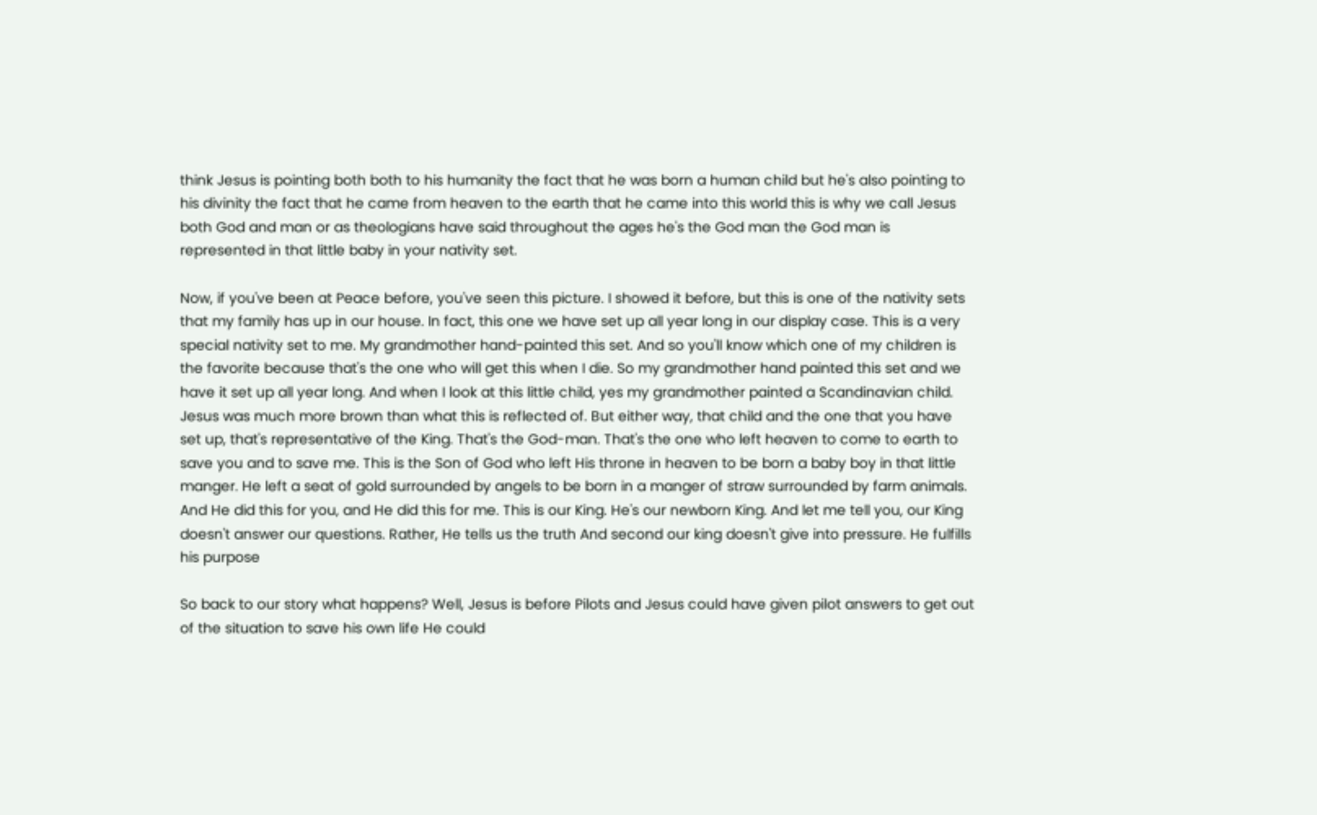think Jesus is pointing both both to his humanity the fact that he was born a human child but he's also pointing to his divinity the fact that he came from heaven to the earth that he came into this world this is why we call Jesus both God and man or as theologians have said throughout the ages he's the God man the God man is represented in that little baby in your nativity set.

Now, if you've been at Peace before, you've seen this picture. I showed it before, but this is one of the nativity sets that my family has up in our house. In fact, this one we have set up all year long in our display case. This is a very special nativity set to me. My grandmother hand-painted this set. And so you'll know which one of my children is the favorite because that's the one who will get this when I die. So my grandmother hand painted this set and we have it set up all year long. And when I look at this little child, yes my grandmother painted a Scandinavian child. Jesus was much more brown than what this is reflected of. But either way, that child and the one that you have set up, that's representative of the King. That's the God-man. That's the one who left heaven to come to earth to save you and to save me. This is the Son of God who left His throne in heaven to be born a baby boy in that little manger. He left a seat of gold surrounded by angels to be born in a manger of straw surrounded by farm animals. And He did this for you, and He did this for me. This is our King. He's our newborn King. And let me tell you, our King doesn't answer our questions. Rather, He tells us the truth And second our king doesn't give into pressure. He fulfills his purpose

So back to our story what happens? Well, Jesus is before Pilots and Jesus could have given pilot answers to get out of the situation to save his own life He could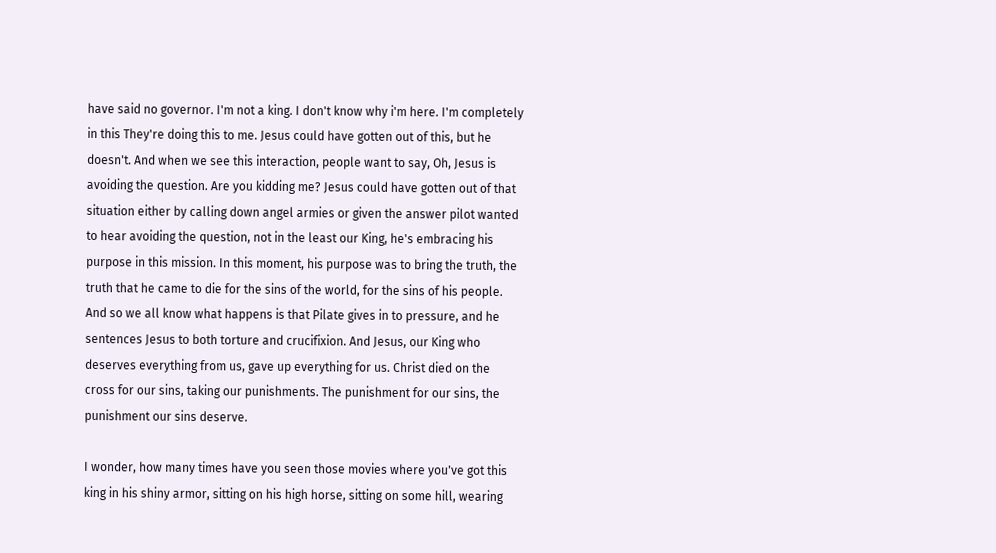have said no governor. I'm not a king. I don't know why i'm here. I'm completely in this They're doing this to me. Jesus could have gotten out of this, but he doesn't. And when we see this interaction, people want to say, Oh, Jesus is avoiding the question. Are you kidding me? Jesus could have gotten out of that situation either by calling down angel armies or given the answer pilot wanted to hear avoiding the question, not in the least our King, he's embracing his purpose in this mission. In this moment, his purpose was to bring the truth, the truth that he came to die for the sins of the world, for the sins of his people. And so we all know what happens is that Pilate gives in to pressure, and he sentences Jesus to both torture and crucifixion. And Jesus, our King who deserves everything from us, gave up everything for us. Christ died on the cross for our sins, taking our punishments. The punishment for our sins, the punishment our sins deserve.

I wonder, how many times have you seen those movies where you've got this king in his shiny armor, sitting on his high horse, sitting on some hill, wearing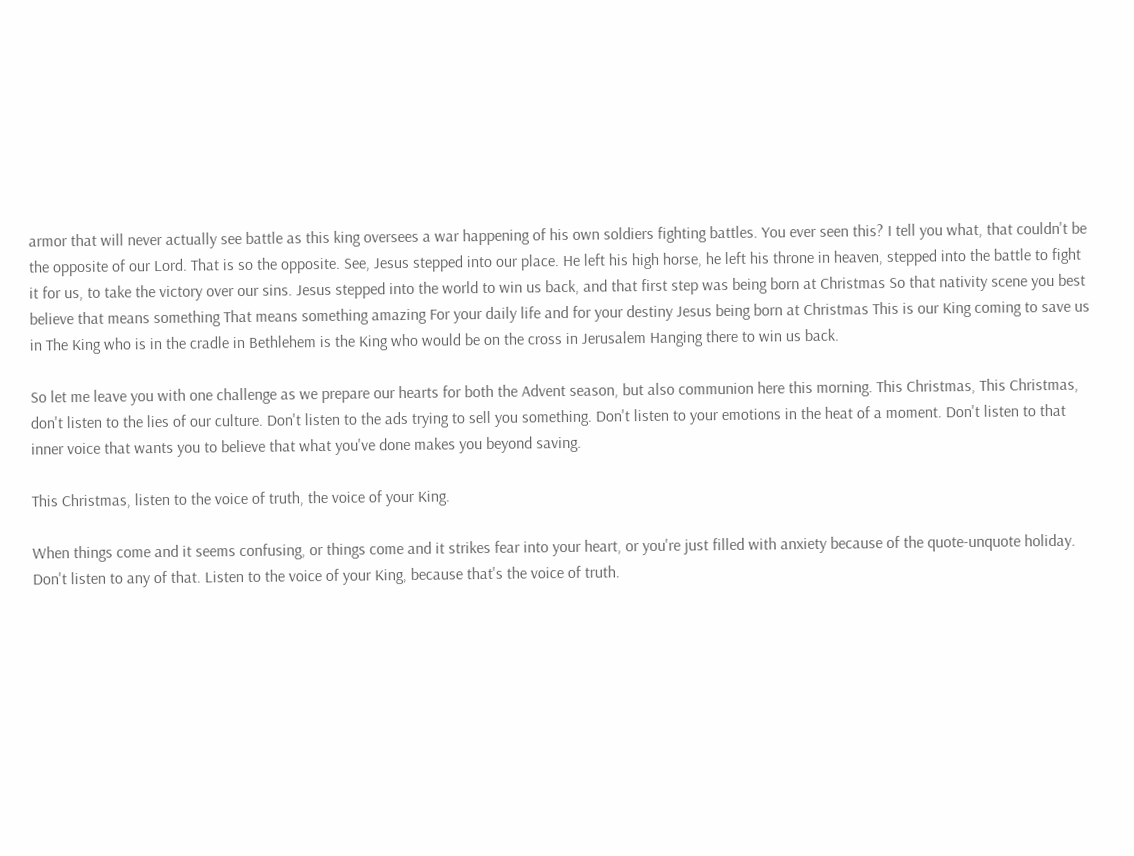armor that will never actually see battle as this king oversees a war happening of his own soldiers fighting battles. You ever seen this? I tell you what, that couldn't be the opposite of our Lord. That is so the opposite. See, Jesus stepped into our place. He left his high horse, he left his throne in heaven, stepped into the battle to fight it for us, to take the victory over our sins. Jesus stepped into the world to win us back, and that first step was being born at Christmas So that nativity scene you best believe that means something That means something amazing For your daily life and for your destiny Jesus being born at Christmas This is our King coming to save us in The King who is in the cradle in Bethlehem is the King who would be on the cross in Jerusalem Hanging there to win us back.

So let me leave you with one challenge as we prepare our hearts for both the Advent season, but also communion here this morning. This Christmas, This Christmas, don't listen to the lies of our culture. Don't listen to the ads trying to sell you something. Don't listen to your emotions in the heat of a moment. Don't listen to that inner voice that wants you to believe that what you've done makes you beyond saving.

This Christmas, listen to the voice of truth, the voice of your King.

When things come and it seems confusing, or things come and it strikes fear into your heart, or you're just filled with anxiety because of the quote-unquote holiday. Don't listen to any of that. Listen to the voice of your King, because that's the voice of truth.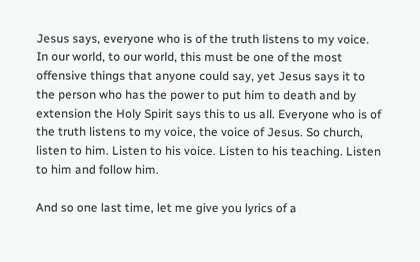Jesus says, everyone who is of the truth listens to my voice. In our world, to our world, this must be one of the most offensive things that anyone could say, yet Jesus says it to the person who has the power to put him to death and by extension the Holy Spirit says this to us all. Everyone who is of the truth listens to my voice, the voice of Jesus. So church, listen to him. Listen to his voice. Listen to his teaching. Listen to him and follow him.

And so one last time, let me give you lyrics of a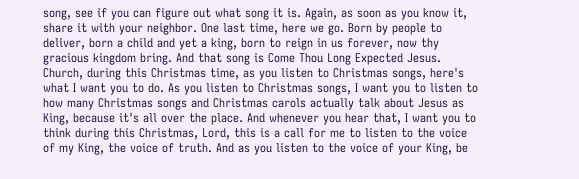song, see if you can figure out what song it is. Again, as soon as you know it, share it with your neighbor. One last time, here we go. Born by people to deliver, born a child and yet a king, born to reign in us forever, now thy gracious kingdom bring. And that song is Come Thou Long Expected Jesus. Church, during this Christmas time, as you listen to Christmas songs, here's what I want you to do. As you listen to Christmas songs, I want you to listen to how many Christmas songs and Christmas carols actually talk about Jesus as King, because it's all over the place. And whenever you hear that, I want you to think during this Christmas, Lord, this is a call for me to listen to the voice of my King, the voice of truth. And as you listen to the voice of your King, be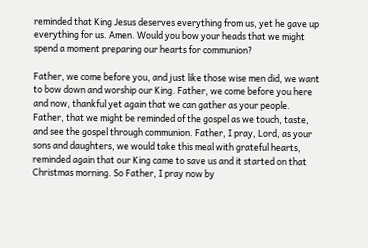reminded that King Jesus deserves everything from us, yet he gave up everything for us. Amen. Would you bow your heads that we might spend a moment preparing our hearts for communion?

Father, we come before you, and just like those wise men did, we want to bow down and worship our King. Father, we come before you here and now, thankful yet again that we can gather as your people. Father, that we might be reminded of the gospel as we touch, taste, and see the gospel through communion. Father, I pray, Lord, as your sons and daughters, we would take this meal with grateful hearts, reminded again that our King came to save us and it started on that Christmas morning. So Father, I pray now by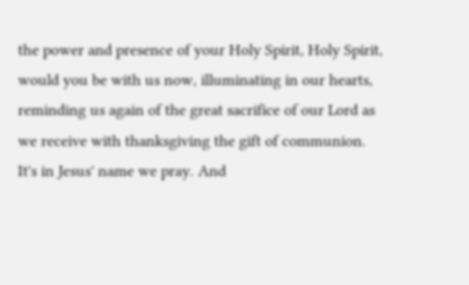the power and presence of your Holy Spirit, Holy Spirit, would you be with us now, illuminating in our hearts, reminding us again of the great sacrifice of our Lord as we receive with thanksgiving the gift of communion. It's in Jesus' name we pray. And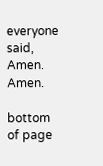everyone said, Amen. Amen.

bottom of page